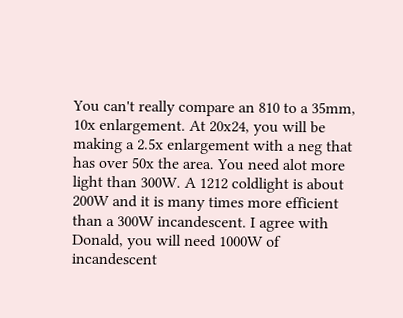You can't really compare an 810 to a 35mm, 10x enlargement. At 20x24, you will be making a 2.5x enlargement with a neg that has over 50x the area. You need alot more light than 300W. A 1212 coldlight is about 200W and it is many times more efficient than a 300W incandescent. I agree with Donald, you will need 1000W of incandescent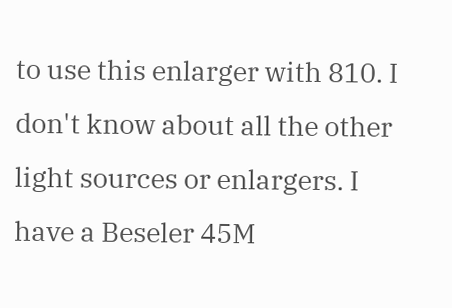to use this enlarger with 810. I don't know about all the other light sources or enlargers. I have a Beseler 45M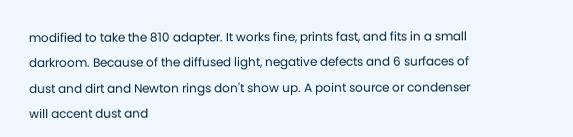modified to take the 810 adapter. It works fine, prints fast, and fits in a small darkroom. Because of the diffused light, negative defects and 6 surfaces of dust and dirt and Newton rings don't show up. A point source or condenser will accent dust and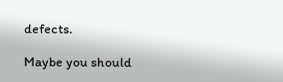defects.

Maybe you should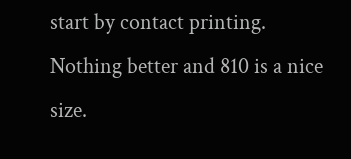start by contact printing. Nothing better and 810 is a nice size.